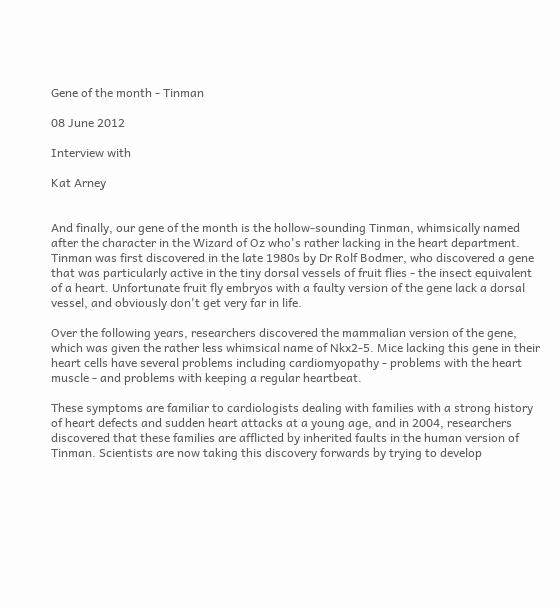Gene of the month - Tinman

08 June 2012

Interview with

Kat Arney


And finally, our gene of the month is the hollow-sounding Tinman, whimsically named after the character in the Wizard of Oz who's rather lacking in the heart department. Tinman was first discovered in the late 1980s by Dr Rolf Bodmer, who discovered a gene that was particularly active in the tiny dorsal vessels of fruit flies - the insect equivalent of a heart. Unfortunate fruit fly embryos with a faulty version of the gene lack a dorsal vessel, and obviously don't get very far in life.

Over the following years, researchers discovered the mammalian version of the gene, which was given the rather less whimsical name of Nkx2-5. Mice lacking this gene in their heart cells have several problems including cardiomyopathy - problems with the heart muscle - and problems with keeping a regular heartbeat.

These symptoms are familiar to cardiologists dealing with families with a strong history of heart defects and sudden heart attacks at a young age, and in 2004, researchers discovered that these families are afflicted by inherited faults in the human version of Tinman. Scientists are now taking this discovery forwards by trying to develop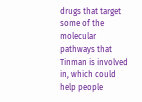drugs that target some of the molecular pathways that Tinman is involved in, which could help people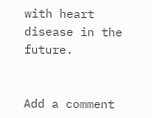with heart disease in the future.


Add a comment